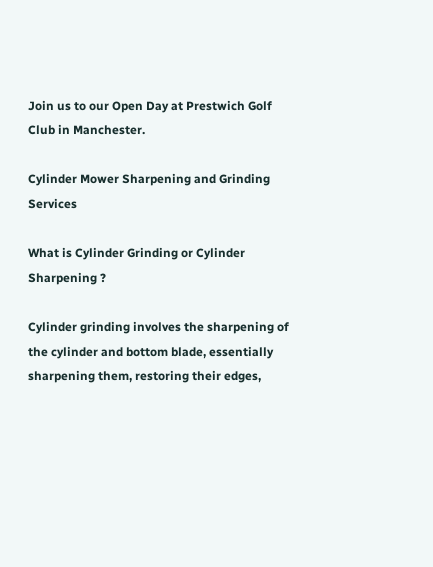Join us to our Open Day at Prestwich Golf Club in Manchester.

Cylinder Mower Sharpening and Grinding Services

What is Cylinder Grinding or Cylinder Sharpening ?

Cylinder grinding involves the sharpening of the cylinder and bottom blade, essentially sharpening them, restoring their edges,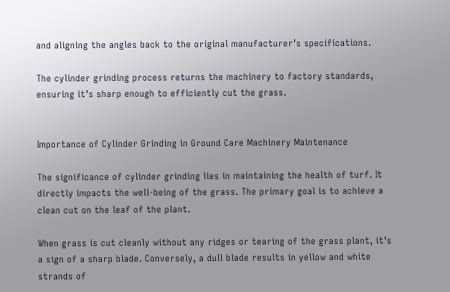and aligning the angles back to the original manufacturer’s specifications.

The cylinder grinding process returns the machinery to factory standards, ensuring it’s sharp enough to efficiently cut the grass.


Importance of Cylinder Grinding in Ground Care Machinery Maintenance

The significance of cylinder grinding lies in maintaining the health of turf. It directly impacts the well-being of the grass. The primary goal is to achieve a clean cut on the leaf of the plant.

When grass is cut cleanly without any ridges or tearing of the grass plant, it’s a sign of a sharp blade. Conversely, a dull blade results in yellow and white strands of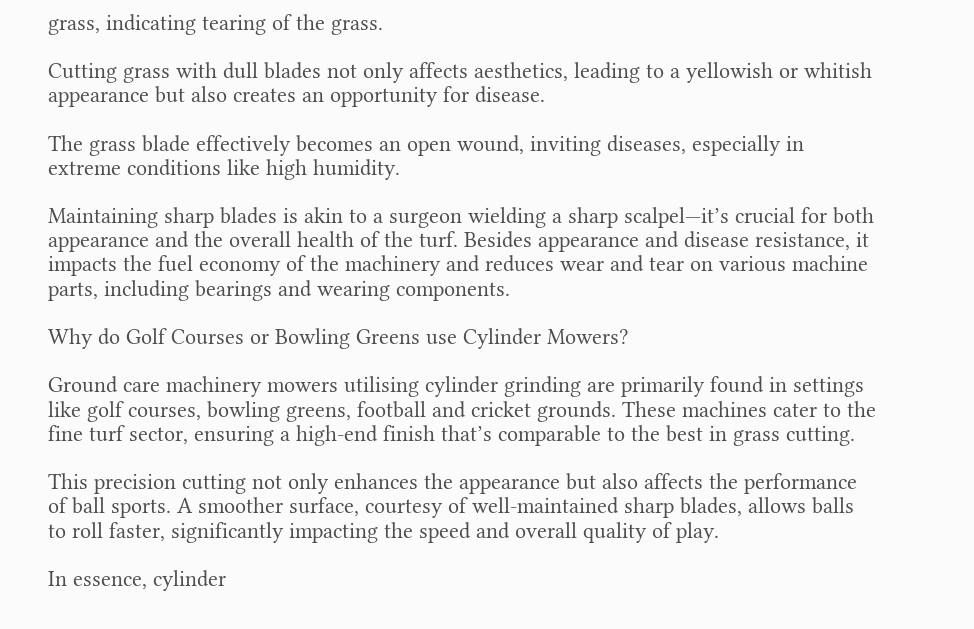grass, indicating tearing of the grass.

Cutting grass with dull blades not only affects aesthetics, leading to a yellowish or whitish appearance but also creates an opportunity for disease.

The grass blade effectively becomes an open wound, inviting diseases, especially in extreme conditions like high humidity.

Maintaining sharp blades is akin to a surgeon wielding a sharp scalpel—it’s crucial for both appearance and the overall health of the turf. Besides appearance and disease resistance, it impacts the fuel economy of the machinery and reduces wear and tear on various machine parts, including bearings and wearing components.

Why do Golf Courses or Bowling Greens use Cylinder Mowers?

Ground care machinery mowers utilising cylinder grinding are primarily found in settings like golf courses, bowling greens, football and cricket grounds. These machines cater to the fine turf sector, ensuring a high-end finish that’s comparable to the best in grass cutting.

This precision cutting not only enhances the appearance but also affects the performance of ball sports. A smoother surface, courtesy of well-maintained sharp blades, allows balls to roll faster, significantly impacting the speed and overall quality of play.

In essence, cylinder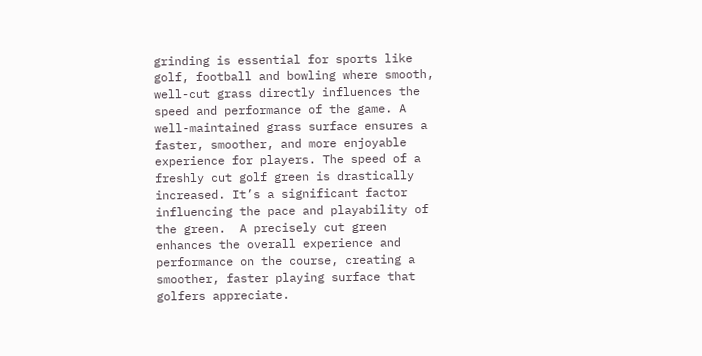grinding is essential for sports like golf, football and bowling where smooth, well-cut grass directly influences the speed and performance of the game. A well-maintained grass surface ensures a faster, smoother, and more enjoyable experience for players. The speed of a freshly cut golf green is drastically increased. It’s a significant factor influencing the pace and playability of the green.  A precisely cut green enhances the overall experience and performance on the course, creating a smoother, faster playing surface that golfers appreciate.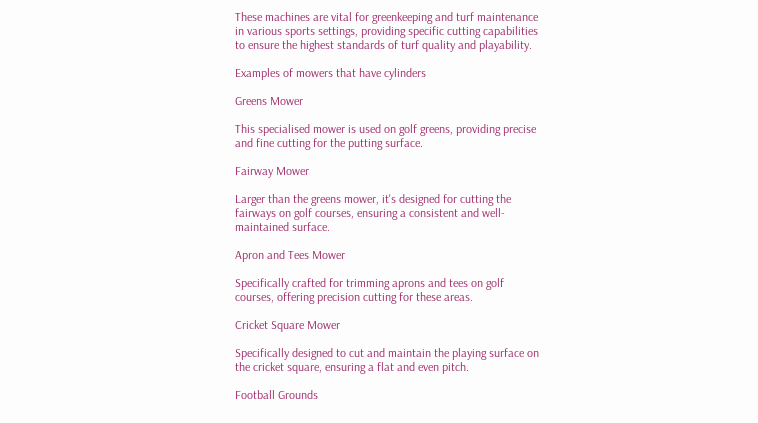These machines are vital for greenkeeping and turf maintenance in various sports settings, providing specific cutting capabilities to ensure the highest standards of turf quality and playability.

Examples of mowers that have cylinders

Greens Mower

This specialised mower is used on golf greens, providing precise and fine cutting for the putting surface.

Fairway Mower

Larger than the greens mower, it's designed for cutting the fairways on golf courses, ensuring a consistent and well-maintained surface.

Apron and Tees Mower

Specifically crafted for trimming aprons and tees on golf courses, offering precision cutting for these areas.

Cricket Square Mower

Specifically designed to cut and maintain the playing surface on the cricket square, ensuring a flat and even pitch.

Football Grounds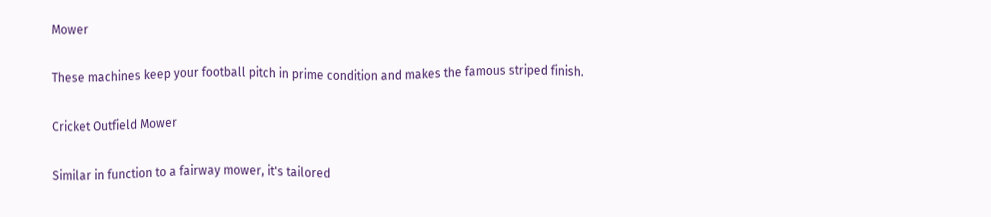Mower

These machines keep your football pitch in prime condition and makes the famous striped finish.

Cricket Outfield Mower

Similar in function to a fairway mower, it's tailored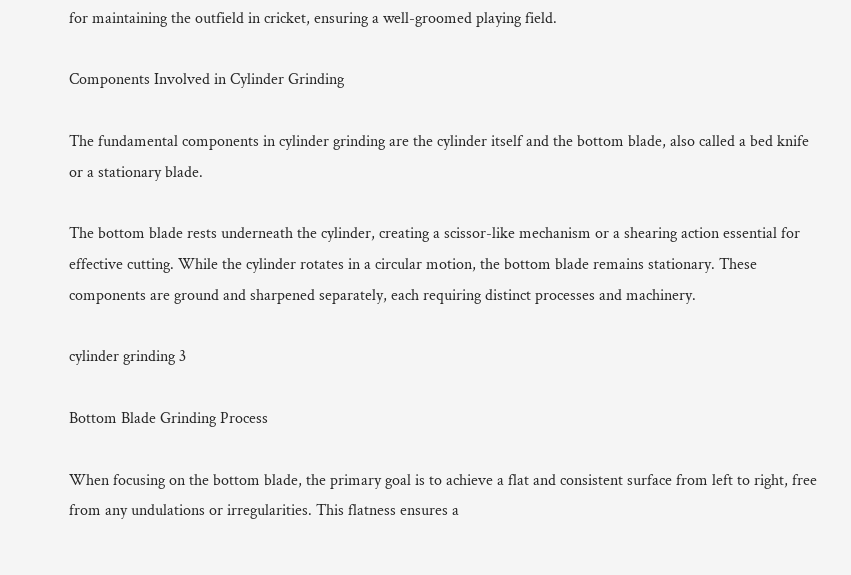for maintaining the outfield in cricket, ensuring a well-groomed playing field.

Components Involved in Cylinder Grinding

The fundamental components in cylinder grinding are the cylinder itself and the bottom blade, also called a bed knife or a stationary blade.

The bottom blade rests underneath the cylinder, creating a scissor-like mechanism or a shearing action essential for effective cutting. While the cylinder rotates in a circular motion, the bottom blade remains stationary. These components are ground and sharpened separately, each requiring distinct processes and machinery.

cylinder grinding 3

Bottom Blade Grinding Process

When focusing on the bottom blade, the primary goal is to achieve a flat and consistent surface from left to right, free from any undulations or irregularities. This flatness ensures a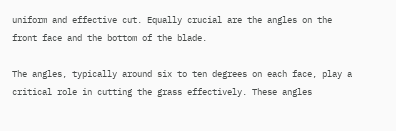uniform and effective cut. Equally crucial are the angles on the front face and the bottom of the blade.

The angles, typically around six to ten degrees on each face, play a critical role in cutting the grass effectively. These angles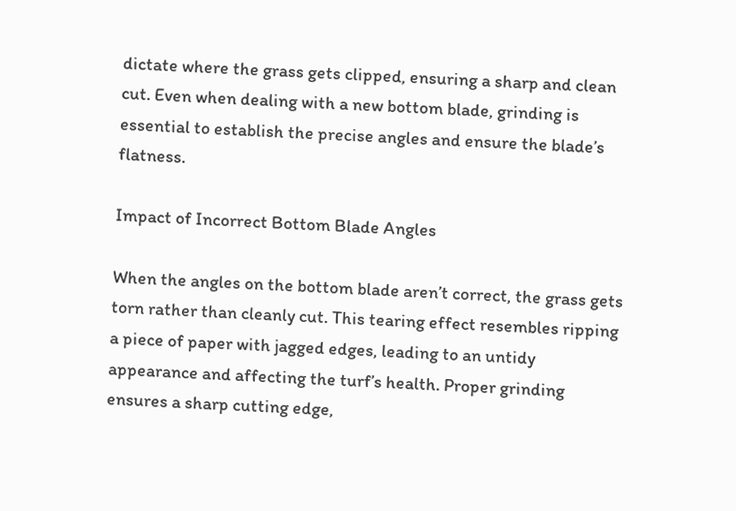dictate where the grass gets clipped, ensuring a sharp and clean cut. Even when dealing with a new bottom blade, grinding is essential to establish the precise angles and ensure the blade’s flatness.

Impact of Incorrect Bottom Blade Angles

When the angles on the bottom blade aren’t correct, the grass gets torn rather than cleanly cut. This tearing effect resembles ripping a piece of paper with jagged edges, leading to an untidy appearance and affecting the turf’s health. Proper grinding ensures a sharp cutting edge,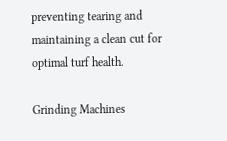preventing tearing and maintaining a clean cut for optimal turf health.

Grinding Machines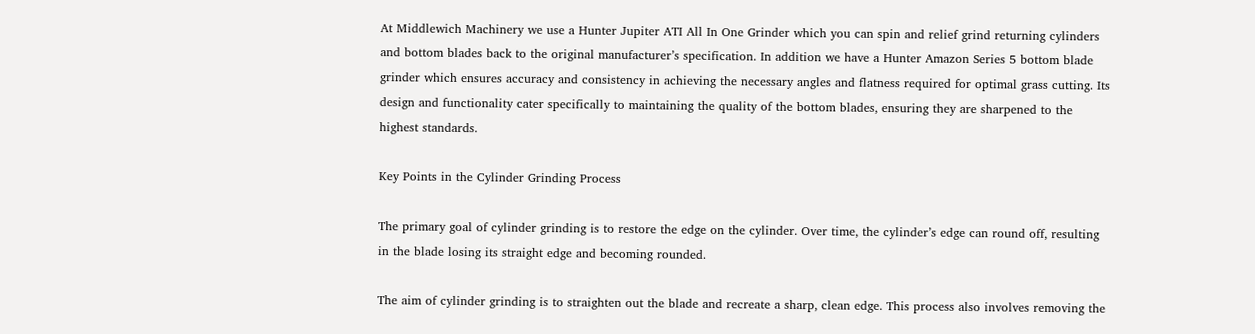At Middlewich Machinery we use a Hunter Jupiter ATI All In One Grinder which you can spin and relief grind returning cylinders and bottom blades back to the original manufacturer’s specification. In addition we have a Hunter Amazon Series 5 bottom blade grinder which ensures accuracy and consistency in achieving the necessary angles and flatness required for optimal grass cutting. Its design and functionality cater specifically to maintaining the quality of the bottom blades, ensuring they are sharpened to the highest standards.

Key Points in the Cylinder Grinding Process

The primary goal of cylinder grinding is to restore the edge on the cylinder. Over time, the cylinder’s edge can round off, resulting in the blade losing its straight edge and becoming rounded.

The aim of cylinder grinding is to straighten out the blade and recreate a sharp, clean edge. This process also involves removing the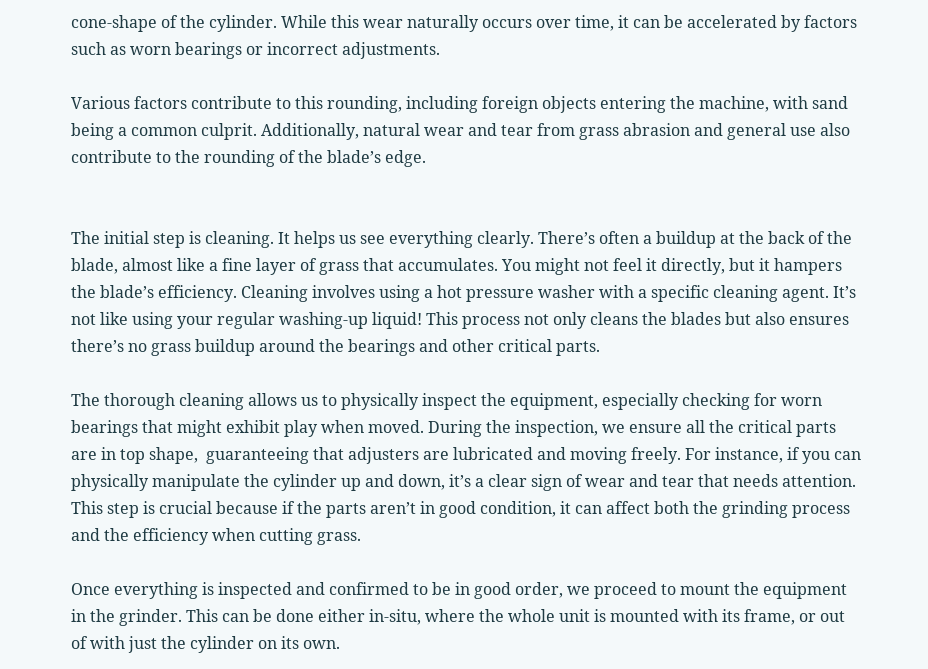cone-shape of the cylinder. While this wear naturally occurs over time, it can be accelerated by factors such as worn bearings or incorrect adjustments.

Various factors contribute to this rounding, including foreign objects entering the machine, with sand being a common culprit. Additionally, natural wear and tear from grass abrasion and general use also contribute to the rounding of the blade’s edge.


The initial step is cleaning. It helps us see everything clearly. There’s often a buildup at the back of the blade, almost like a fine layer of grass that accumulates. You might not feel it directly, but it hampers the blade’s efficiency. Cleaning involves using a hot pressure washer with a specific cleaning agent. It’s not like using your regular washing-up liquid! This process not only cleans the blades but also ensures there’s no grass buildup around the bearings and other critical parts.

The thorough cleaning allows us to physically inspect the equipment, especially checking for worn bearings that might exhibit play when moved. During the inspection, we ensure all the critical parts are in top shape,  guaranteeing that adjusters are lubricated and moving freely. For instance, if you can physically manipulate the cylinder up and down, it’s a clear sign of wear and tear that needs attention. This step is crucial because if the parts aren’t in good condition, it can affect both the grinding process and the efficiency when cutting grass.

Once everything is inspected and confirmed to be in good order, we proceed to mount the equipment in the grinder. This can be done either in-situ, where the whole unit is mounted with its frame, or out of with just the cylinder on its own.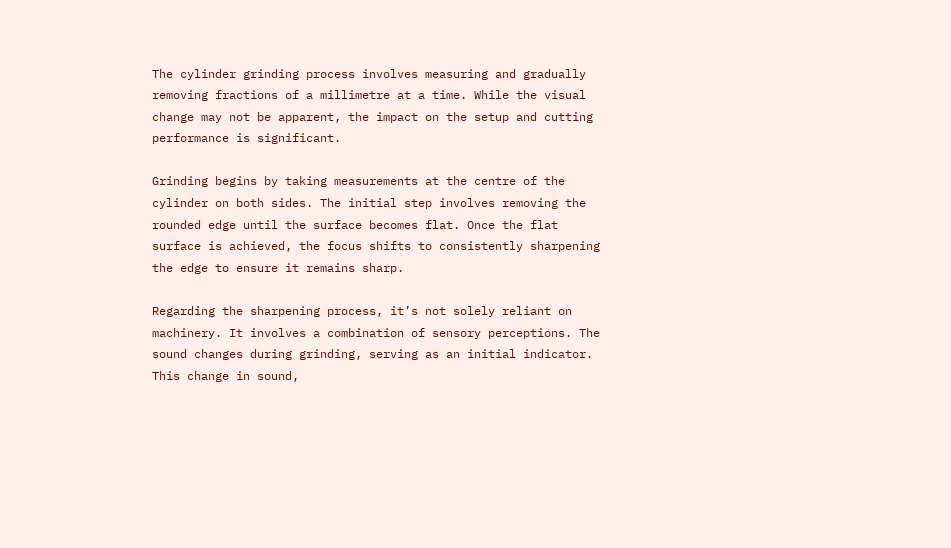The cylinder grinding process involves measuring and gradually removing fractions of a millimetre at a time. While the visual change may not be apparent, the impact on the setup and cutting performance is significant.

Grinding begins by taking measurements at the centre of the cylinder on both sides. The initial step involves removing the rounded edge until the surface becomes flat. Once the flat surface is achieved, the focus shifts to consistently sharpening the edge to ensure it remains sharp.

Regarding the sharpening process, it’s not solely reliant on machinery. It involves a combination of sensory perceptions. The sound changes during grinding, serving as an initial indicator. This change in sound,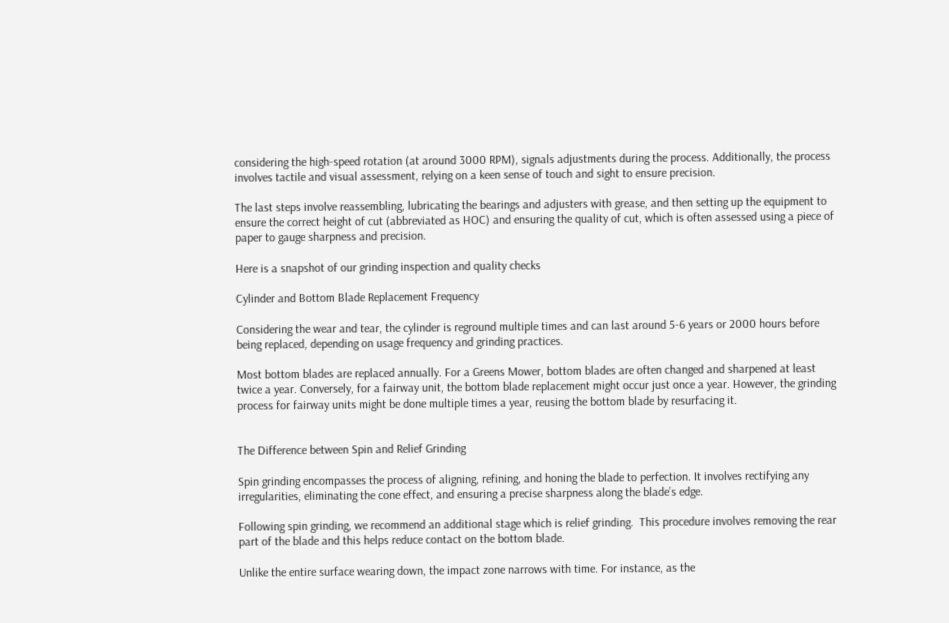considering the high-speed rotation (at around 3000 RPM), signals adjustments during the process. Additionally, the process involves tactile and visual assessment, relying on a keen sense of touch and sight to ensure precision.

The last steps involve reassembling, lubricating the bearings and adjusters with grease, and then setting up the equipment to ensure the correct height of cut (abbreviated as HOC) and ensuring the quality of cut, which is often assessed using a piece of paper to gauge sharpness and precision.

Here is a snapshot of our grinding inspection and quality checks

Cylinder and Bottom Blade Replacement Frequency

Considering the wear and tear, the cylinder is reground multiple times and can last around 5-6 years or 2000 hours before being replaced, depending on usage frequency and grinding practices.

Most bottom blades are replaced annually. For a Greens Mower, bottom blades are often changed and sharpened at least twice a year. Conversely, for a fairway unit, the bottom blade replacement might occur just once a year. However, the grinding process for fairway units might be done multiple times a year, reusing the bottom blade by resurfacing it.


The Difference between Spin and Relief Grinding

Spin grinding encompasses the process of aligning, refining, and honing the blade to perfection. It involves rectifying any irregularities, eliminating the cone effect, and ensuring a precise sharpness along the blade’s edge.

Following spin grinding, we recommend an additional stage which is relief grinding.  This procedure involves removing the rear part of the blade and this helps reduce contact on the bottom blade.

Unlike the entire surface wearing down, the impact zone narrows with time. For instance, as the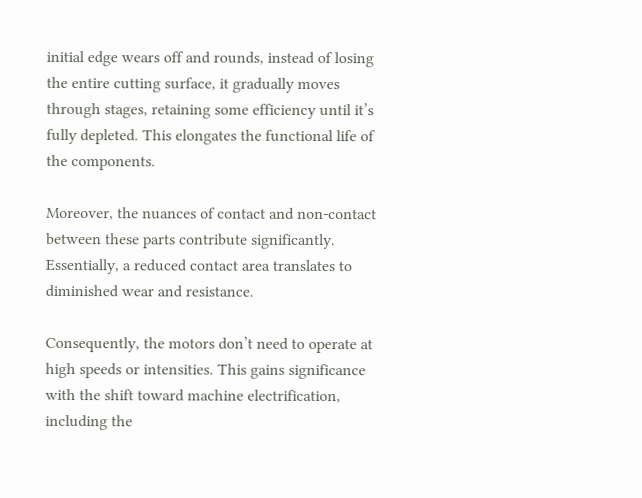initial edge wears off and rounds, instead of losing the entire cutting surface, it gradually moves through stages, retaining some efficiency until it’s fully depleted. This elongates the functional life of the components.

Moreover, the nuances of contact and non-contact between these parts contribute significantly. Essentially, a reduced contact area translates to diminished wear and resistance.

Consequently, the motors don’t need to operate at high speeds or intensities. This gains significance with the shift toward machine electrification, including the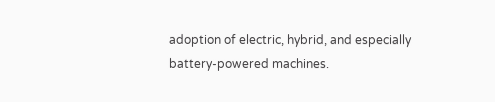adoption of electric, hybrid, and especially battery-powered machines.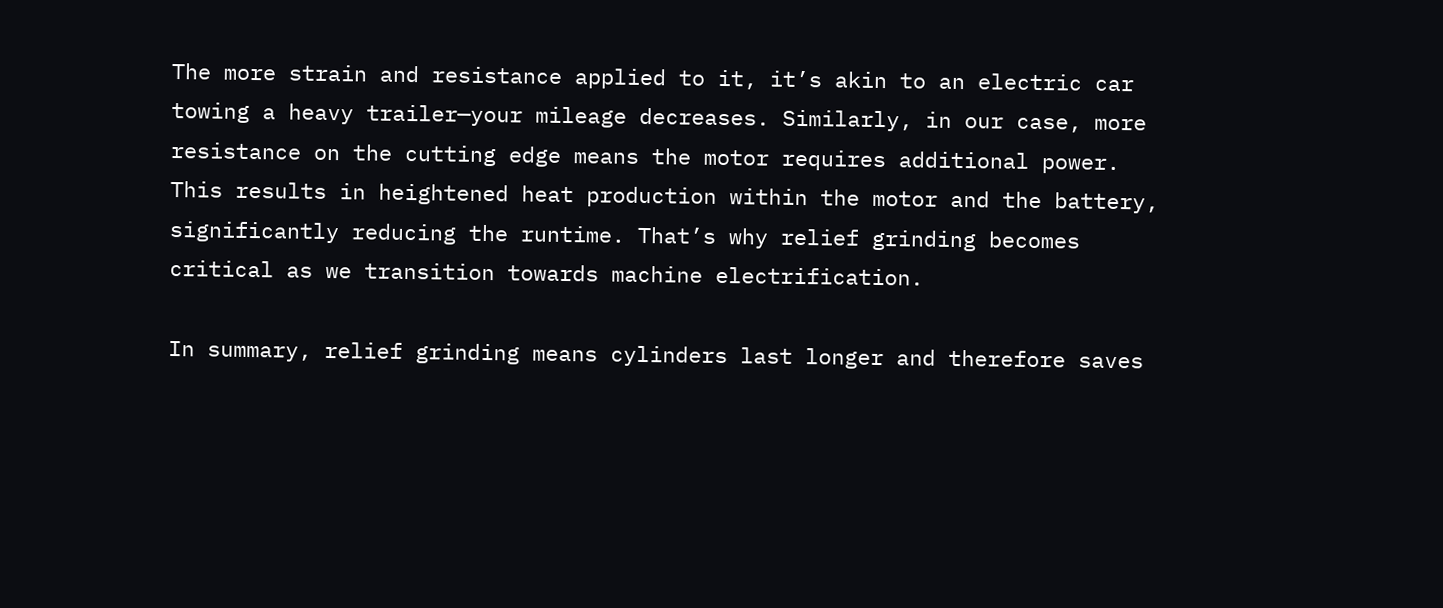The more strain and resistance applied to it, it’s akin to an electric car towing a heavy trailer—your mileage decreases. Similarly, in our case, more resistance on the cutting edge means the motor requires additional power. This results in heightened heat production within the motor and the battery, significantly reducing the runtime. That’s why relief grinding becomes critical as we transition towards machine electrification.

In summary, relief grinding means cylinders last longer and therefore saves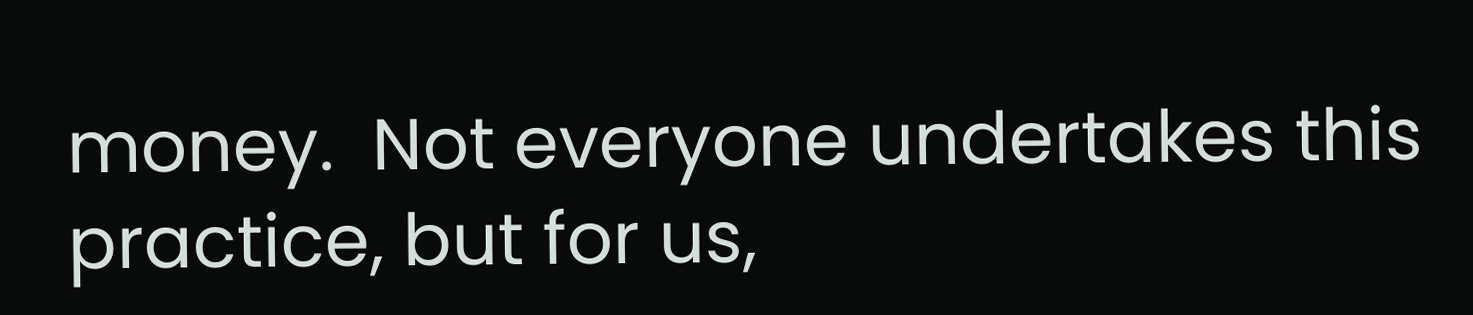money.  Not everyone undertakes this practice, but for us,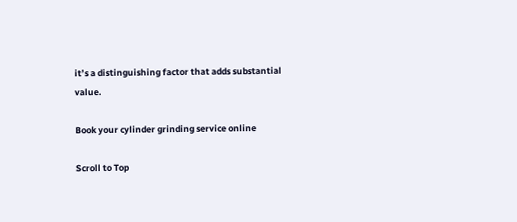it’s a distinguishing factor that adds substantial value.

Book your cylinder grinding service online

Scroll to Top